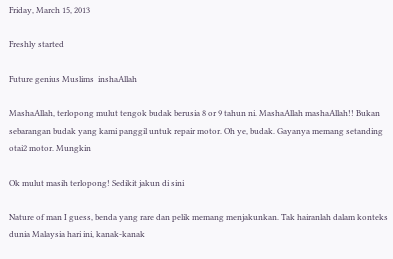Friday, March 15, 2013

Freshly started

Future genius Muslims  inshaAllah

MashaAllah, terlopong mulut tengok budak berusia 8 or 9 tahun ni. MashaAllah mashaAllah!! Bukan sebarangan budak yang kami panggil untuk repair motor. Oh ye, budak. Gayanya memang setanding otai2 motor. Mungkin

Ok mulut masih terlopong! Sedikit jakun di sini

Nature of man I guess, benda yang rare dan pelik memang menjakunkan. Tak hairanlah dalam konteks dunia Malaysia hari ini, kanak-kanak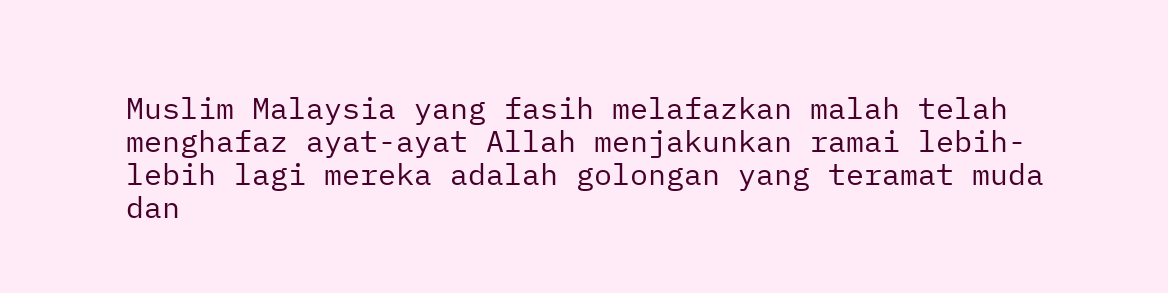Muslim Malaysia yang fasih melafazkan malah telah menghafaz ayat-ayat Allah menjakunkan ramai lebih-lebih lagi mereka adalah golongan yang teramat muda dan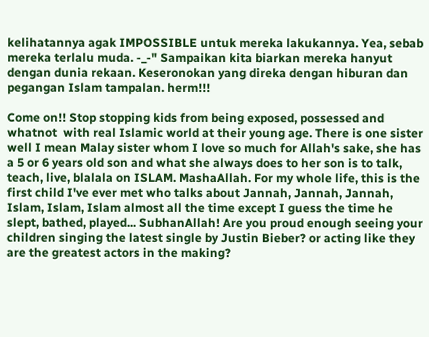kelihatannya agak IMPOSSIBLE untuk mereka lakukannya. Yea, sebab mereka terlalu muda. -_-" Sampaikan kita biarkan mereka hanyut dengan dunia rekaan. Keseronokan yang direka dengan hiburan dan pegangan Islam tampalan. herm!!!

Come on!! Stop stopping kids from being exposed, possessed and whatnot  with real Islamic world at their young age. There is one sister well I mean Malay sister whom I love so much for Allah's sake, she has a 5 or 6 years old son and what she always does to her son is to talk, teach, live, blalala on ISLAM. MashaAllah. For my whole life, this is the first child I've ever met who talks about Jannah, Jannah, Jannah, Islam, Islam, Islam almost all the time except I guess the time he slept, bathed, played... SubhanAllah! Are you proud enough seeing your children singing the latest single by Justin Bieber? or acting like they are the greatest actors in the making?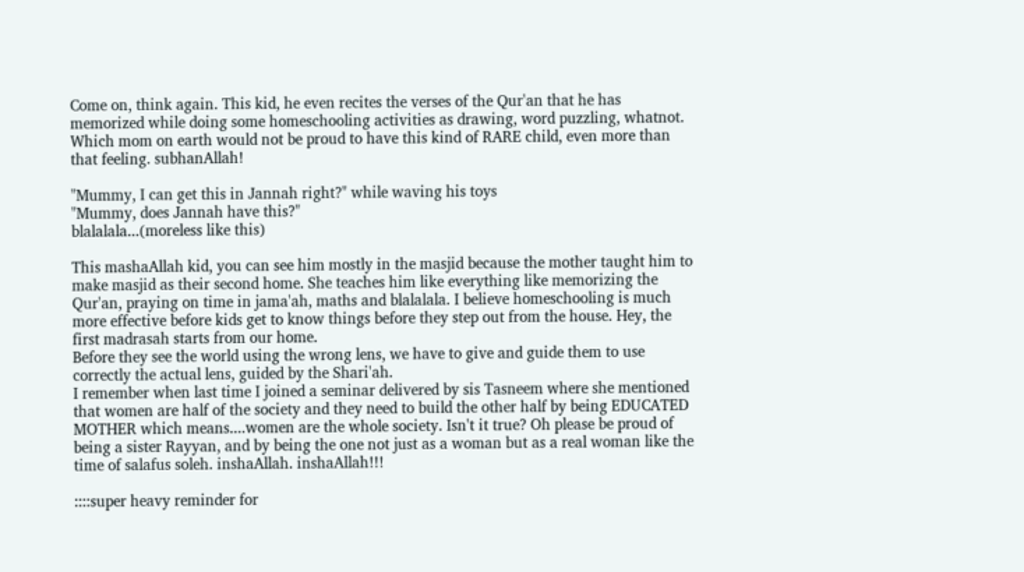Come on, think again. This kid, he even recites the verses of the Qur'an that he has memorized while doing some homeschooling activities as drawing, word puzzling, whatnot. Which mom on earth would not be proud to have this kind of RARE child, even more than that feeling. subhanAllah!

"Mummy, I can get this in Jannah right?" while waving his toys
"Mummy, does Jannah have this?"
blalalala...(moreless like this)

This mashaAllah kid, you can see him mostly in the masjid because the mother taught him to make masjid as their second home. She teaches him like everything like memorizing the Qur'an, praying on time in jama'ah, maths and blalalala. I believe homeschooling is much more effective before kids get to know things before they step out from the house. Hey, the first madrasah starts from our home.
Before they see the world using the wrong lens, we have to give and guide them to use correctly the actual lens, guided by the Shari'ah.
I remember when last time I joined a seminar delivered by sis Tasneem where she mentioned that women are half of the society and they need to build the other half by being EDUCATED MOTHER which means....women are the whole society. Isn't it true? Oh please be proud of being a sister Rayyan, and by being the one not just as a woman but as a real woman like the time of salafus soleh. inshaAllah. inshaAllah!!!

::::super heavy reminder for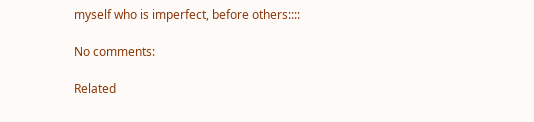myself who is imperfect, before others::::

No comments:

Related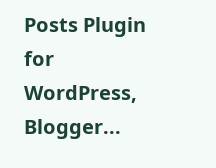Posts Plugin for WordPress, Blogger...